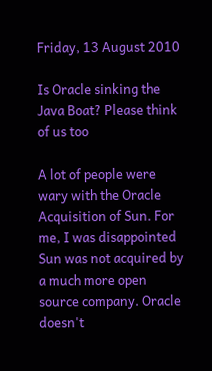Friday, 13 August 2010

Is Oracle sinking the Java Boat? Please think of us too

A lot of people were wary with the Oracle Acquisition of Sun. For me, I was disappointed Sun was not acquired by a much more open source company. Oracle doesn't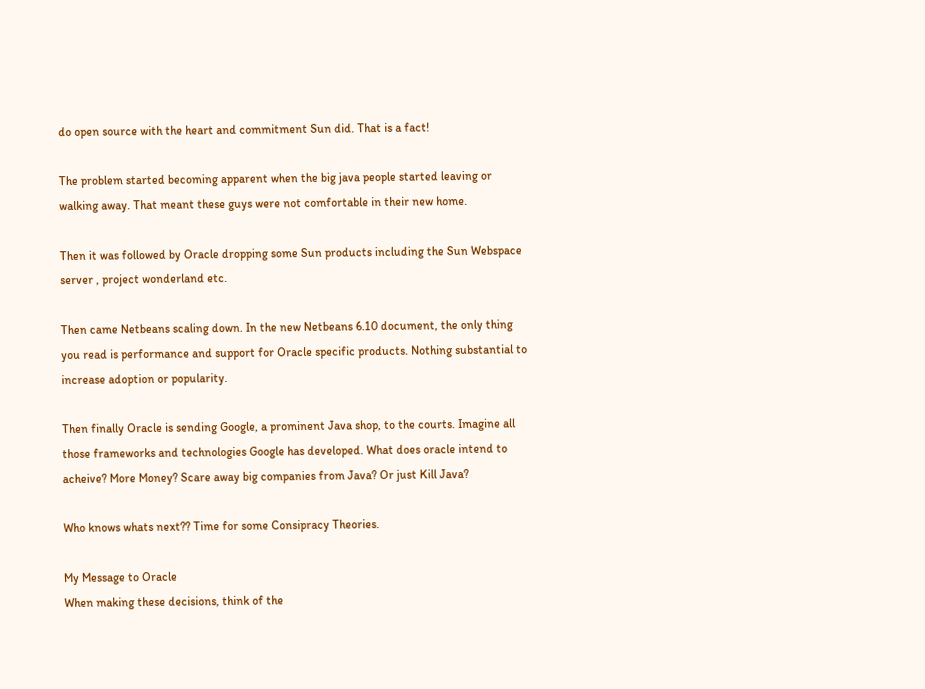do open source with the heart and commitment Sun did. That is a fact!

The problem started becoming apparent when the big java people started leaving or walking away. That meant these guys were not comfortable in their new home.

Then it was followed by Oracle dropping some Sun products including the Sun Webspace server , project wonderland etc.

Then came Netbeans scaling down. In the new Netbeans 6.10 document, the only thing you read is performance and support for Oracle specific products. Nothing substantial to increase adoption or popularity.

Then finally Oracle is sending Google, a prominent Java shop, to the courts. Imagine all those frameworks and technologies Google has developed. What does oracle intend to acheive? More Money? Scare away big companies from Java? Or just Kill Java?

Who knows whats next?? Time for some Consipracy Theories.

My Message to Oracle
When making these decisions, think of the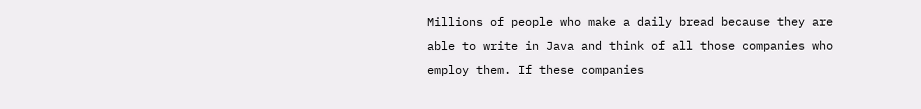Millions of people who make a daily bread because they are able to write in Java and think of all those companies who employ them. If these companies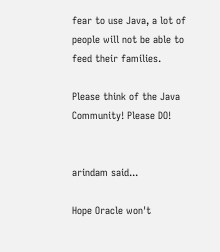fear to use Java, a lot of people will not be able to feed their families.

Please think of the Java Community! Please DO!


arindam said...

Hope Oracle won't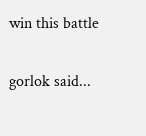win this battle

gorlok said...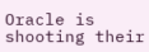Oracle is shooting their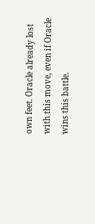own feet. Oracle already lost with this move, even if Oracle wins this battle.